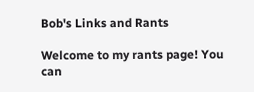Bob's Links and Rants

Welcome to my rants page! You can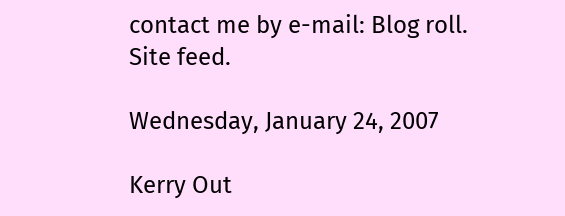contact me by e-mail: Blog roll. Site feed.

Wednesday, January 24, 2007

Kerry Out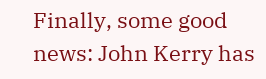Finally, some good news: John Kerry has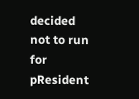decided not to run for pResident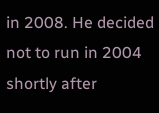in 2008. He decided not to run in 2004 shortly after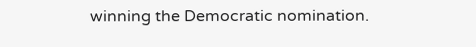winning the Democratic nomination.